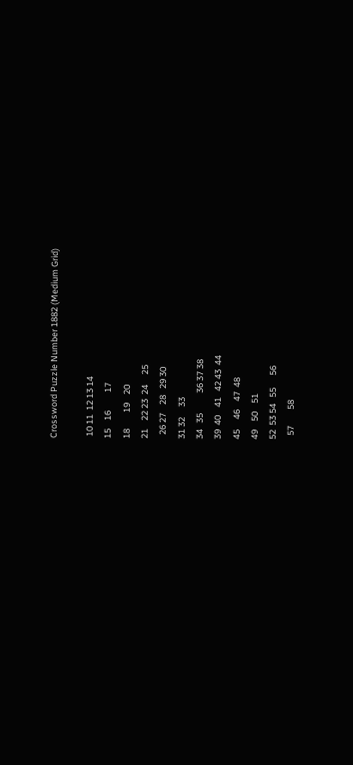Crossword Puzzle Number 1882 (Medium Grid)

 10 11  12 13 14
15    16         17
18        19    20
21    22 23  24     25
  26 27    28   29 30
31 32     33
34   35          36 37 38
39  40    41   42 43  44
45     46    47  48
49    50    51
52  53 54   55      56
  57        58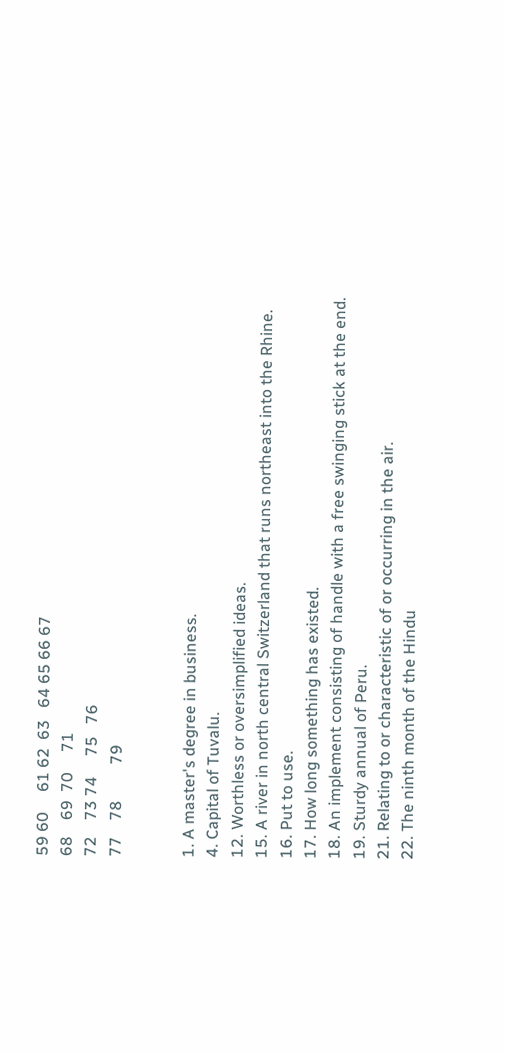59 60     61 62  63   64 65 66 67
68    69  70     71
72    73 74     75   76
77    78         79


1. A master's degree in business.
4. Capital of Tuvalu.
12. Worthless or oversimplified ideas.
15. A river in north central Switzerland that runs northeast into the Rhine.
16. Put to use.
17. How long something has existed.
18. An implement consisting of handle with a free swinging stick at the end.
19. Sturdy annual of Peru.
21. Relating to or characteristic of or occurring in the air.
22. The ninth month of the Hindu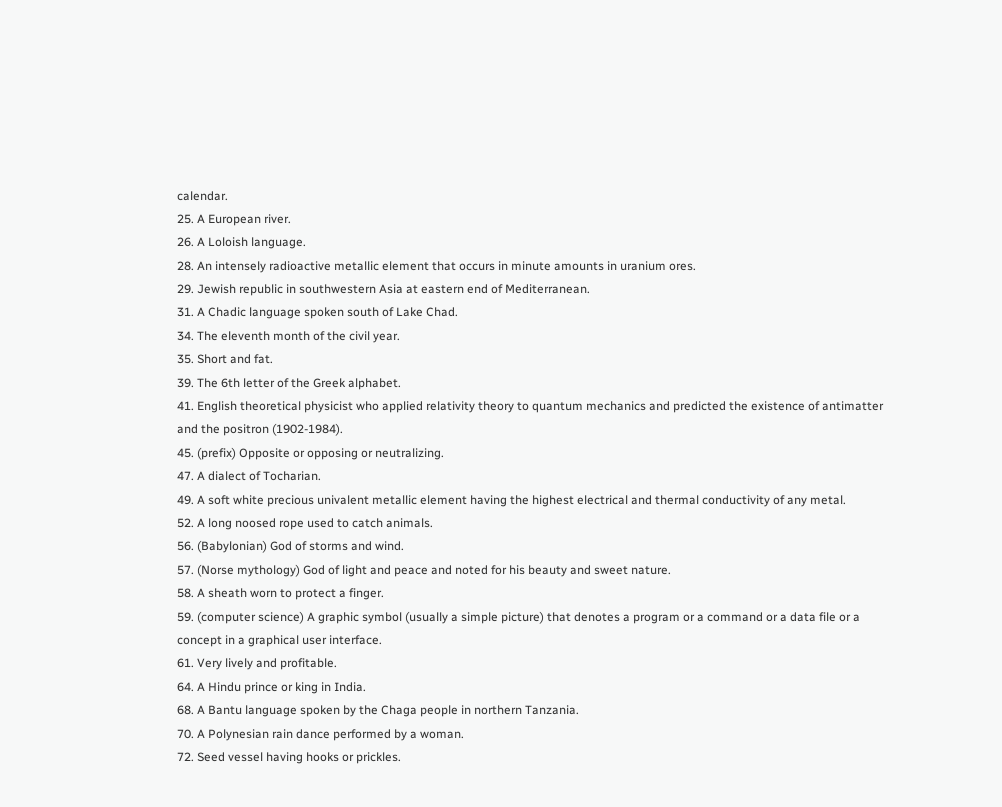calendar.
25. A European river.
26. A Loloish language.
28. An intensely radioactive metallic element that occurs in minute amounts in uranium ores.
29. Jewish republic in southwestern Asia at eastern end of Mediterranean.
31. A Chadic language spoken south of Lake Chad.
34. The eleventh month of the civil year.
35. Short and fat.
39. The 6th letter of the Greek alphabet.
41. English theoretical physicist who applied relativity theory to quantum mechanics and predicted the existence of antimatter and the positron (1902-1984).
45. (prefix) Opposite or opposing or neutralizing.
47. A dialect of Tocharian.
49. A soft white precious univalent metallic element having the highest electrical and thermal conductivity of any metal.
52. A long noosed rope used to catch animals.
56. (Babylonian) God of storms and wind.
57. (Norse mythology) God of light and peace and noted for his beauty and sweet nature.
58. A sheath worn to protect a finger.
59. (computer science) A graphic symbol (usually a simple picture) that denotes a program or a command or a data file or a concept in a graphical user interface.
61. Very lively and profitable.
64. A Hindu prince or king in India.
68. A Bantu language spoken by the Chaga people in northern Tanzania.
70. A Polynesian rain dance performed by a woman.
72. Seed vessel having hooks or prickles.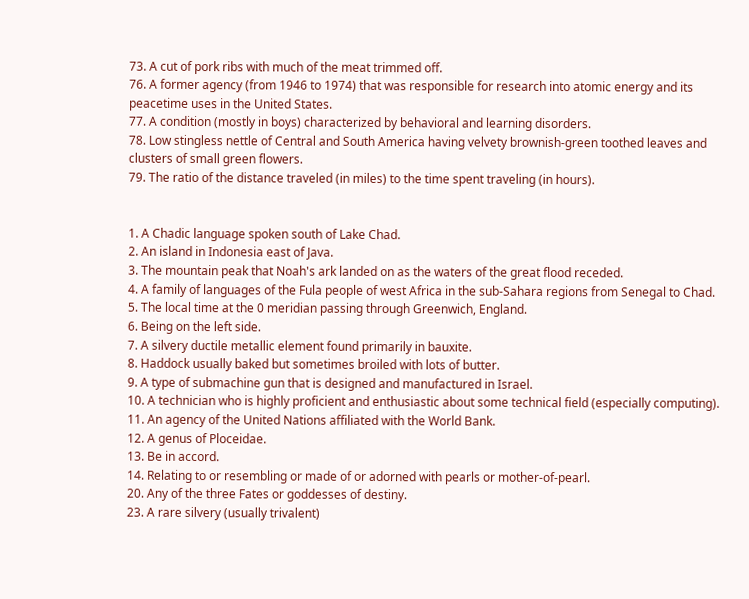73. A cut of pork ribs with much of the meat trimmed off.
76. A former agency (from 1946 to 1974) that was responsible for research into atomic energy and its peacetime uses in the United States.
77. A condition (mostly in boys) characterized by behavioral and learning disorders.
78. Low stingless nettle of Central and South America having velvety brownish-green toothed leaves and clusters of small green flowers.
79. The ratio of the distance traveled (in miles) to the time spent traveling (in hours).


1. A Chadic language spoken south of Lake Chad.
2. An island in Indonesia east of Java.
3. The mountain peak that Noah's ark landed on as the waters of the great flood receded.
4. A family of languages of the Fula people of west Africa in the sub-Sahara regions from Senegal to Chad.
5. The local time at the 0 meridian passing through Greenwich, England.
6. Being on the left side.
7. A silvery ductile metallic element found primarily in bauxite.
8. Haddock usually baked but sometimes broiled with lots of butter.
9. A type of submachine gun that is designed and manufactured in Israel.
10. A technician who is highly proficient and enthusiastic about some technical field (especially computing).
11. An agency of the United Nations affiliated with the World Bank.
12. A genus of Ploceidae.
13. Be in accord.
14. Relating to or resembling or made of or adorned with pearls or mother-of-pearl.
20. Any of the three Fates or goddesses of destiny.
23. A rare silvery (usually trivalent)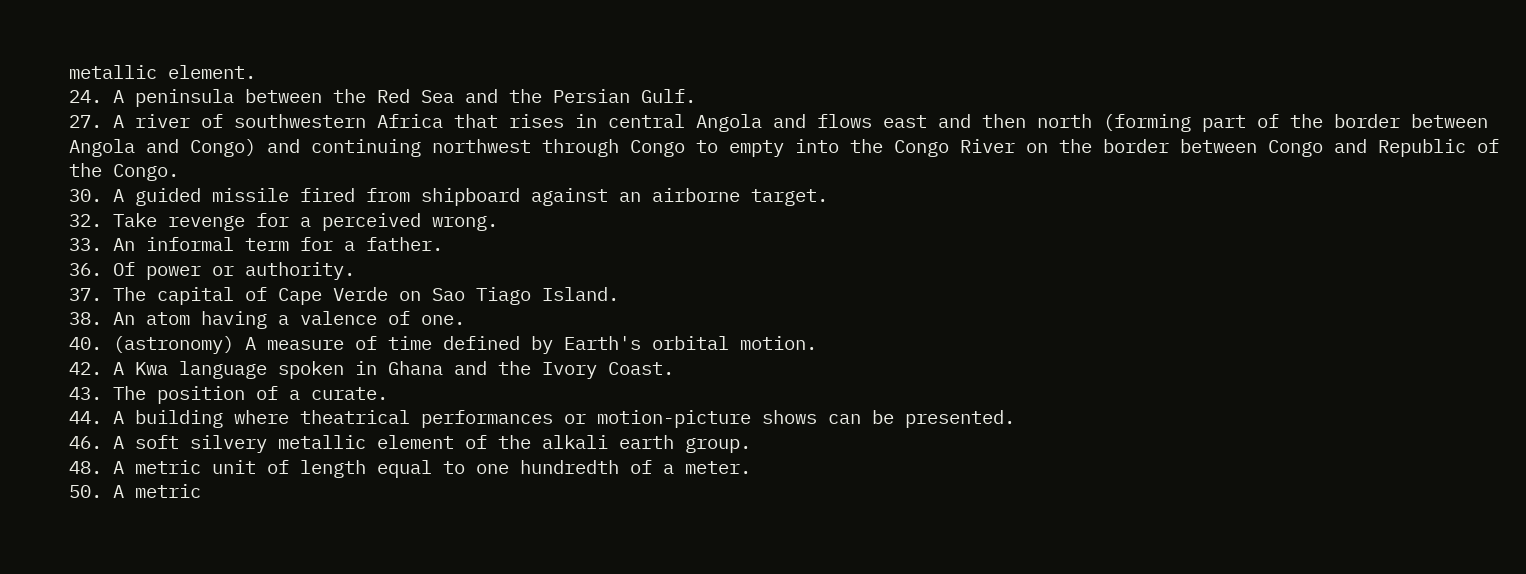metallic element.
24. A peninsula between the Red Sea and the Persian Gulf.
27. A river of southwestern Africa that rises in central Angola and flows east and then north (forming part of the border between Angola and Congo) and continuing northwest through Congo to empty into the Congo River on the border between Congo and Republic of the Congo.
30. A guided missile fired from shipboard against an airborne target.
32. Take revenge for a perceived wrong.
33. An informal term for a father.
36. Of power or authority.
37. The capital of Cape Verde on Sao Tiago Island.
38. An atom having a valence of one.
40. (astronomy) A measure of time defined by Earth's orbital motion.
42. A Kwa language spoken in Ghana and the Ivory Coast.
43. The position of a curate.
44. A building where theatrical performances or motion-picture shows can be presented.
46. A soft silvery metallic element of the alkali earth group.
48. A metric unit of length equal to one hundredth of a meter.
50. A metric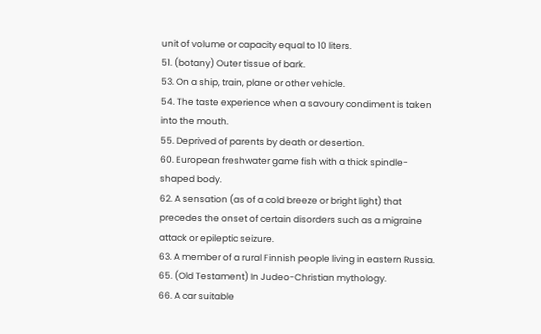unit of volume or capacity equal to 10 liters.
51. (botany) Outer tissue of bark.
53. On a ship, train, plane or other vehicle.
54. The taste experience when a savoury condiment is taken into the mouth.
55. Deprived of parents by death or desertion.
60. European freshwater game fish with a thick spindle-shaped body.
62. A sensation (as of a cold breeze or bright light) that precedes the onset of certain disorders such as a migraine attack or epileptic seizure.
63. A member of a rural Finnish people living in eastern Russia.
65. (Old Testament) In Judeo-Christian mythology.
66. A car suitable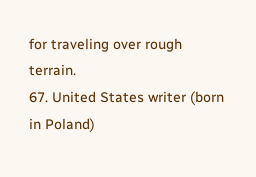for traveling over rough terrain.
67. United States writer (born in Poland)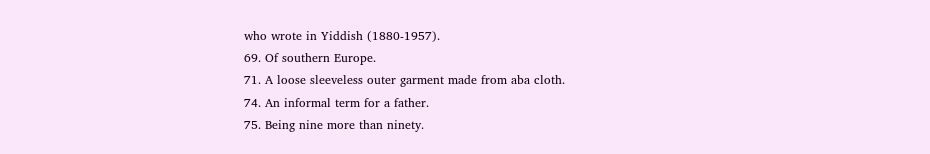who wrote in Yiddish (1880-1957).
69. Of southern Europe.
71. A loose sleeveless outer garment made from aba cloth.
74. An informal term for a father.
75. Being nine more than ninety.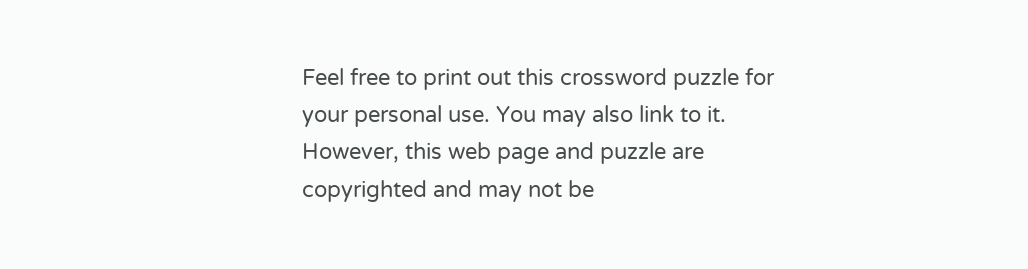Feel free to print out this crossword puzzle for your personal use. You may also link to it. However, this web page and puzzle are copyrighted and may not be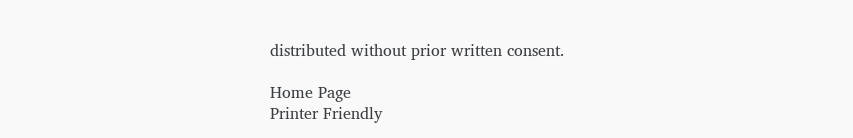distributed without prior written consent.

Home Page
Printer Friendly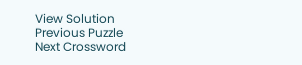View Solution
Previous Puzzle
Next Crossword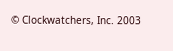© Clockwatchers, Inc. 2003